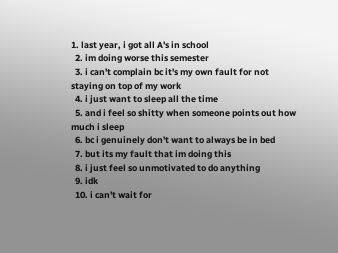1. last year, i got all A's in school
  2. im doing worse this semester
  3. i can't complain bc it's my own fault for not staying on top of my work
  4. i just want to sleep all the time
  5. and i feel so shitty when someone points out how much i sleep
  6. bc i genuinely don't want to always be in bed
  7. but its my fault that im doing this
  8. i just feel so unmotivated to do anything
  9. idk
  10. i can't wait for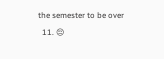the semester to be over
  11. 😔